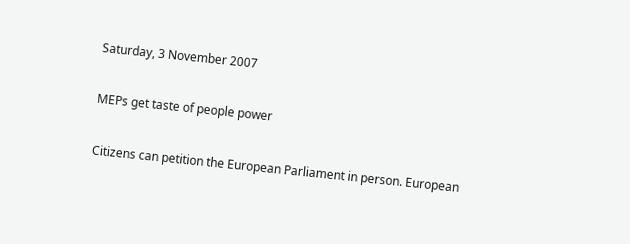Saturday, 3 November 2007

MEPs get taste of people power

Citizens can petition the European Parliament in person. European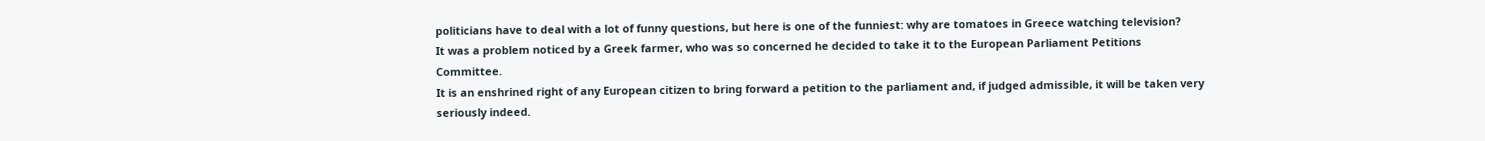politicians have to deal with a lot of funny questions, but here is one of the funniest: why are tomatoes in Greece watching television?
It was a problem noticed by a Greek farmer, who was so concerned he decided to take it to the European Parliament Petitions Committee.
It is an enshrined right of any European citizen to bring forward a petition to the parliament and, if judged admissible, it will be taken very seriously indeed.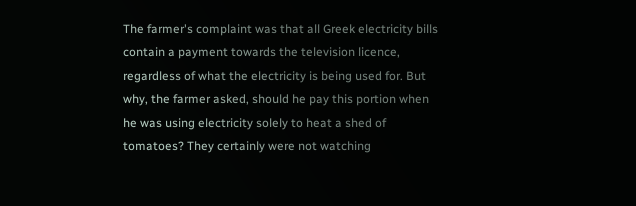The farmer's complaint was that all Greek electricity bills contain a payment towards the television licence, regardless of what the electricity is being used for. But why, the farmer asked, should he pay this portion when he was using electricity solely to heat a shed of tomatoes? They certainly were not watching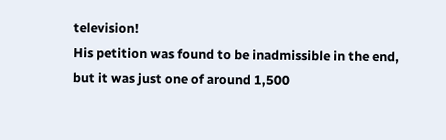television!
His petition was found to be inadmissible in the end, but it was just one of around 1,500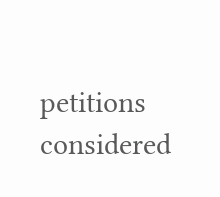petitions considered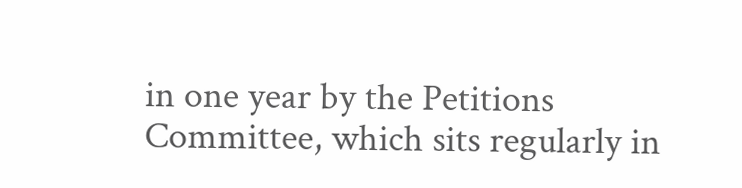in one year by the Petitions Committee, which sits regularly in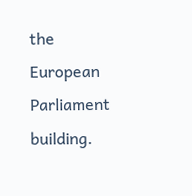the European Parliament building.